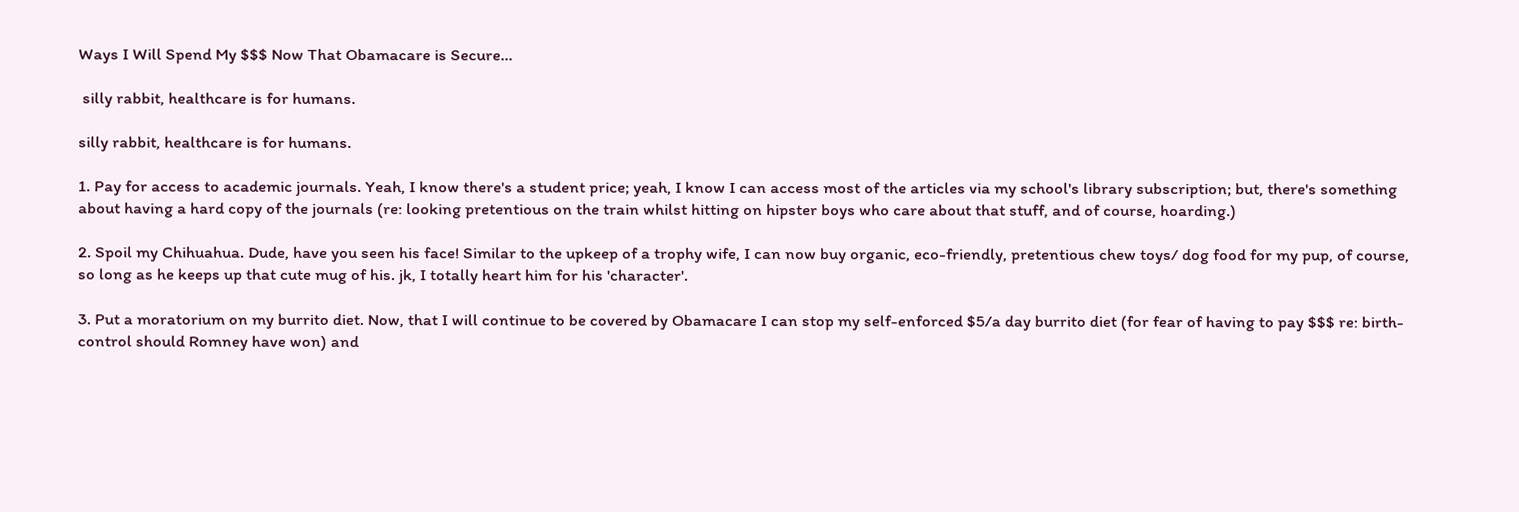Ways I Will Spend My $$$ Now That Obamacare is Secure...

 silly rabbit, healthcare is for humans.

silly rabbit, healthcare is for humans.

1. Pay for access to academic journals. Yeah, I know there's a student price; yeah, I know I can access most of the articles via my school's library subscription; but, there's something about having a hard copy of the journals (re: looking pretentious on the train whilst hitting on hipster boys who care about that stuff, and of course, hoarding.)

2. Spoil my Chihuahua. Dude, have you seen his face! Similar to the upkeep of a trophy wife, I can now buy organic, eco-friendly, pretentious chew toys/ dog food for my pup, of course, so long as he keeps up that cute mug of his. jk, I totally heart him for his 'character'.

3. Put a moratorium on my burrito diet. Now, that I will continue to be covered by Obamacare I can stop my self-enforced $5/a day burrito diet (for fear of having to pay $$$ re: birth-control should Romney have won) and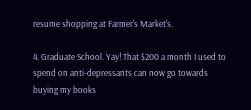resume shopping at Farmer's Market's.

4. Graduate School. Yay! That $200 a month I used to spend on anti-depressants can now go towards buying my books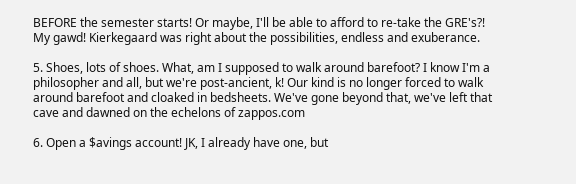BEFORE the semester starts! Or maybe, I'll be able to afford to re-take the GRE's?! My gawd! Kierkegaard was right about the possibilities, endless and exuberance.

5. Shoes, lots of shoes. What, am I supposed to walk around barefoot? I know I'm a philosopher and all, but we're post-ancient, k! Our kind is no longer forced to walk around barefoot and cloaked in bedsheets. We've gone beyond that, we've left that cave and dawned on the echelons of zappos.com

6. Open a $avings account! JK, I already have one, but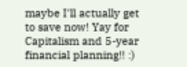maybe I'll actually get to save now! Yay for Capitalism and 5-year financial planning!! :)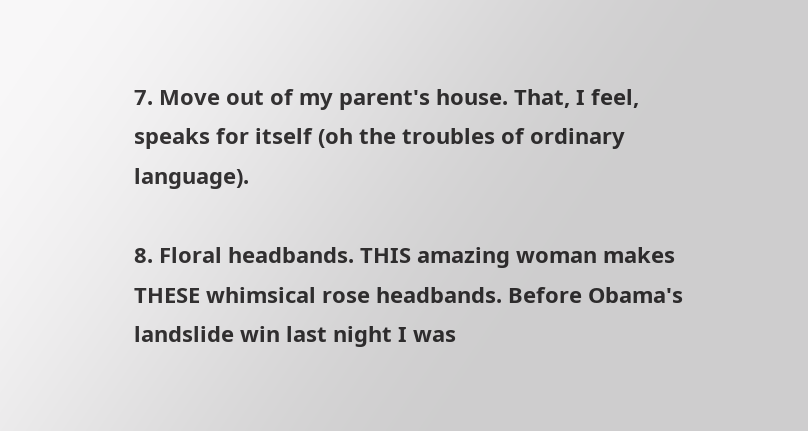7. Move out of my parent's house. That, I feel, speaks for itself (oh the troubles of ordinary language).

8. Floral headbands. THIS amazing woman makes THESE whimsical rose headbands. Before Obama's landslide win last night I was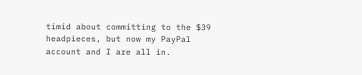timid about committing to the $39 headpieces, but now my PayPal account and I are all in.